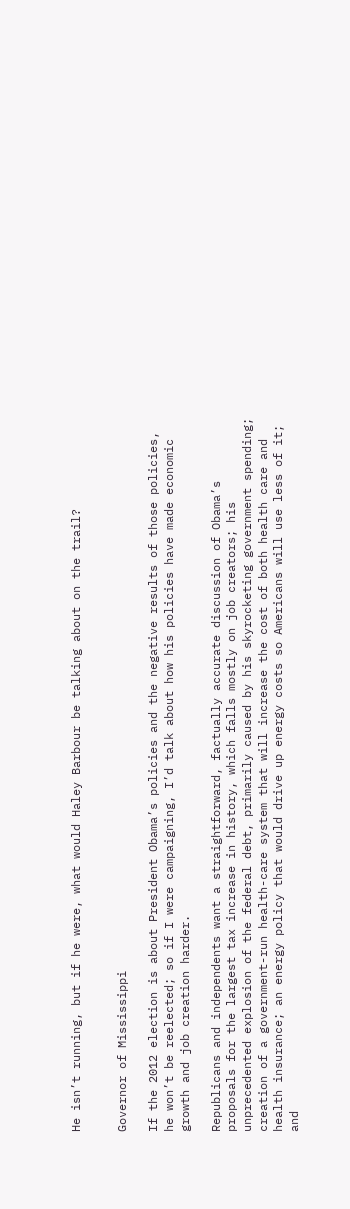He isn’t running, but if he were, what would Haley Barbour be talking about on the trail?


Governor of Mississippi

If the 2012 election is about President Obama’s policies and the negative results of those policies, he won’t be reelected; so if I were campaigning, I’d talk about how his policies have made economic growth and job creation harder.

Republicans and independents want a straightforward, factually accurate discussion of Obama’s proposals for the largest tax increase in history, which falls mostly on job creators; his unprecedented explosion of the federal debt, primarily caused by his skyrocketing government spending; creation of a government-run health-care system that will increase the cost of both health care and health insurance; an energy policy that would drive up energy costs so Americans will use less of it; and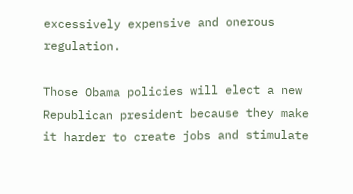excessively expensive and onerous regulation.

Those Obama policies will elect a new Republican president because they make it harder to create jobs and stimulate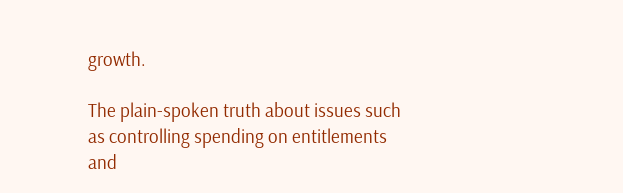growth.

The plain-spoken truth about issues such as controlling spending on entitlements and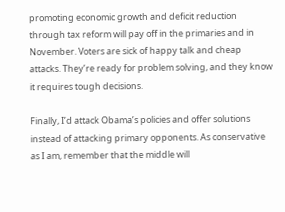promoting economic growth and deficit reduction through tax reform will pay off in the primaries and in November. Voters are sick of happy talk and cheap attacks. They’re ready for problem solving, and they know it requires tough decisions.

Finally, I’d attack Obama’s policies and offer solutions instead of attacking primary opponents. As conservative as I am, remember that the middle will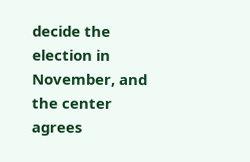decide the election in November, and the center agrees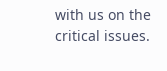with us on the critical issues.